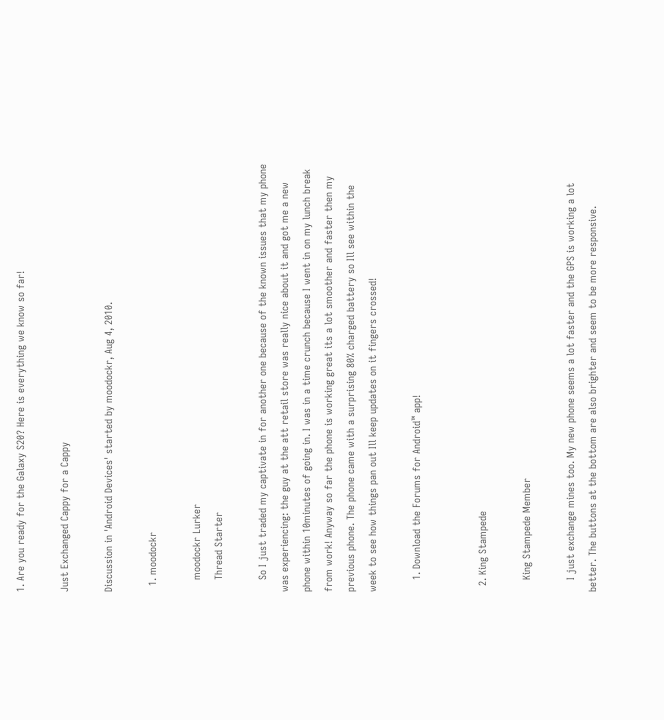1. Are you ready for the Galaxy S20? Here is everything we know so far!

Just Exchanged Cappy for a Cappy

Discussion in 'Android Devices' started by moodockr, Aug 4, 2010.

  1. moodockr

    moodockr Lurker
    Thread Starter

    So I just traded my captivate in for another one because of the known issues that my phone was experiencing: the guy at the att retail store was really nice about it and got me a new phone within 10minutes of going in. I was in a time crunch because I went in on my lunch break from work! Anyway so far the phone is working great its a lot smoother and faster then my previous phone. The phone came with a surprising 80% charged battery so Ill see within the week to see how things pan out Ill keep updates on it fingers crossed!

    1. Download the Forums for Android™ app!


  2. King Stampede

    King Stampede Member

    I just exchange mines too. My new phone seems a lot faster and the GPS is working a lot better. The buttons at the bottom are also brighter and seem to be more responsive.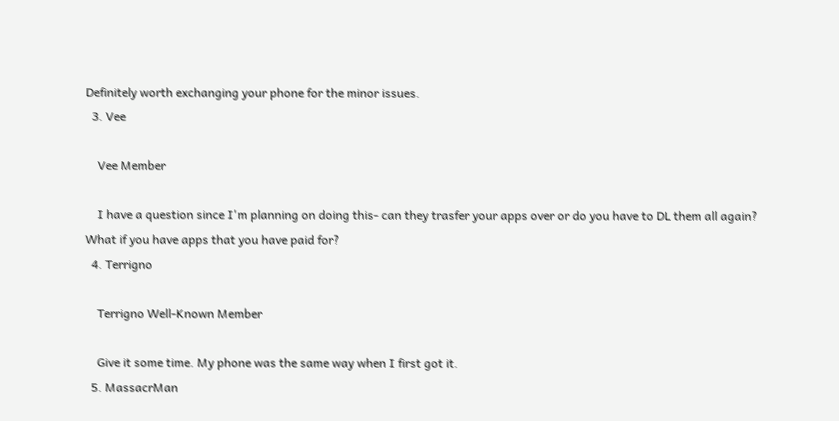Definitely worth exchanging your phone for the minor issues.
  3. Vee

    Vee Member

    I have a question since I'm planning on doing this- can they trasfer your apps over or do you have to DL them all again? What if you have apps that you have paid for?
  4. Terrigno

    Terrigno Well-Known Member

    Give it some time. My phone was the same way when I first got it.
  5. MassacrMan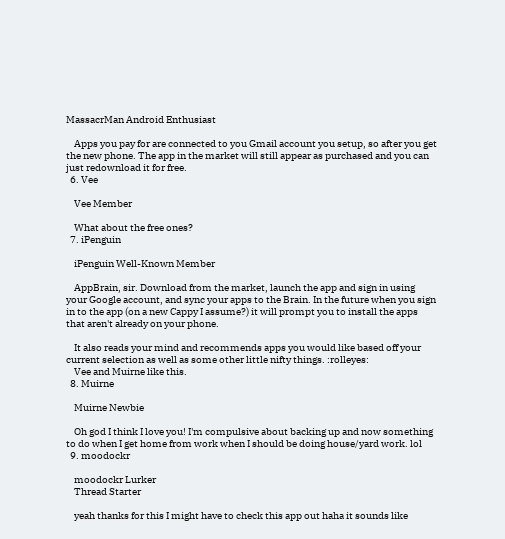MassacrMan Android Enthusiast

    Apps you pay for are connected to you Gmail account you setup, so after you get the new phone. The app in the market will still appear as purchased and you can just redownload it for free.
  6. Vee

    Vee Member

    What about the free ones?
  7. iPenguin

    iPenguin Well-Known Member

    AppBrain, sir. Download from the market, launch the app and sign in using your Google account, and sync your apps to the Brain. In the future when you sign in to the app (on a new Cappy I assume?) it will prompt you to install the apps that aren't already on your phone.

    It also reads your mind and recommends apps you would like based off your current selection as well as some other little nifty things. :rolleyes:
    Vee and Muirne like this.
  8. Muirne

    Muirne Newbie

    Oh god I think I love you! I'm compulsive about backing up and now something to do when I get home from work when I should be doing house/yard work. lol
  9. moodockr

    moodockr Lurker
    Thread Starter

    yeah thanks for this I might have to check this app out haha it sounds like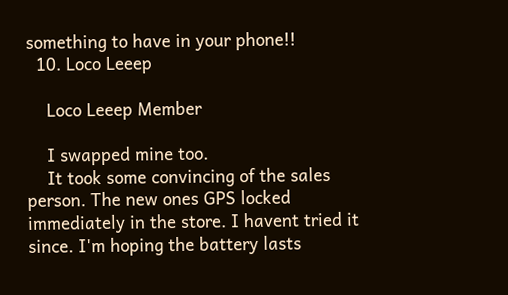something to have in your phone!!
  10. Loco Leeep

    Loco Leeep Member

    I swapped mine too.
    It took some convincing of the sales person. The new ones GPS locked immediately in the store. I havent tried it since. I'm hoping the battery lasts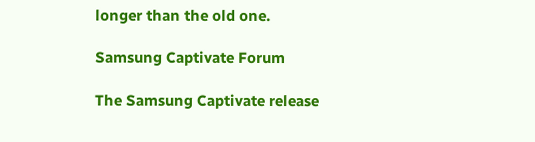longer than the old one.

Samsung Captivate Forum

The Samsung Captivate release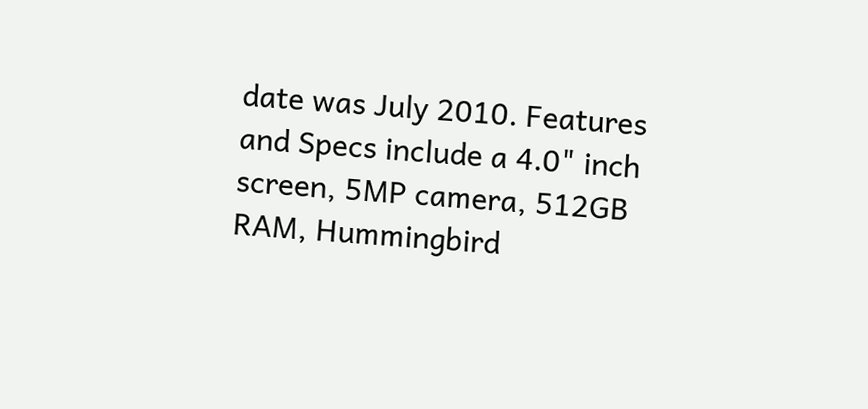date was July 2010. Features and Specs include a 4.0" inch screen, 5MP camera, 512GB RAM, Hummingbird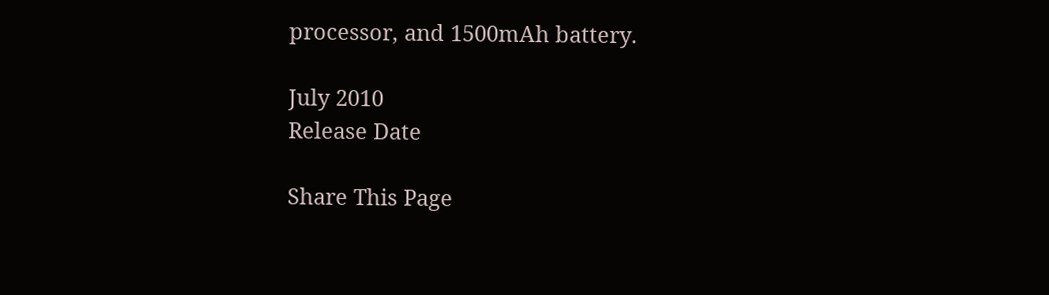processor, and 1500mAh battery.

July 2010
Release Date

Share This Page